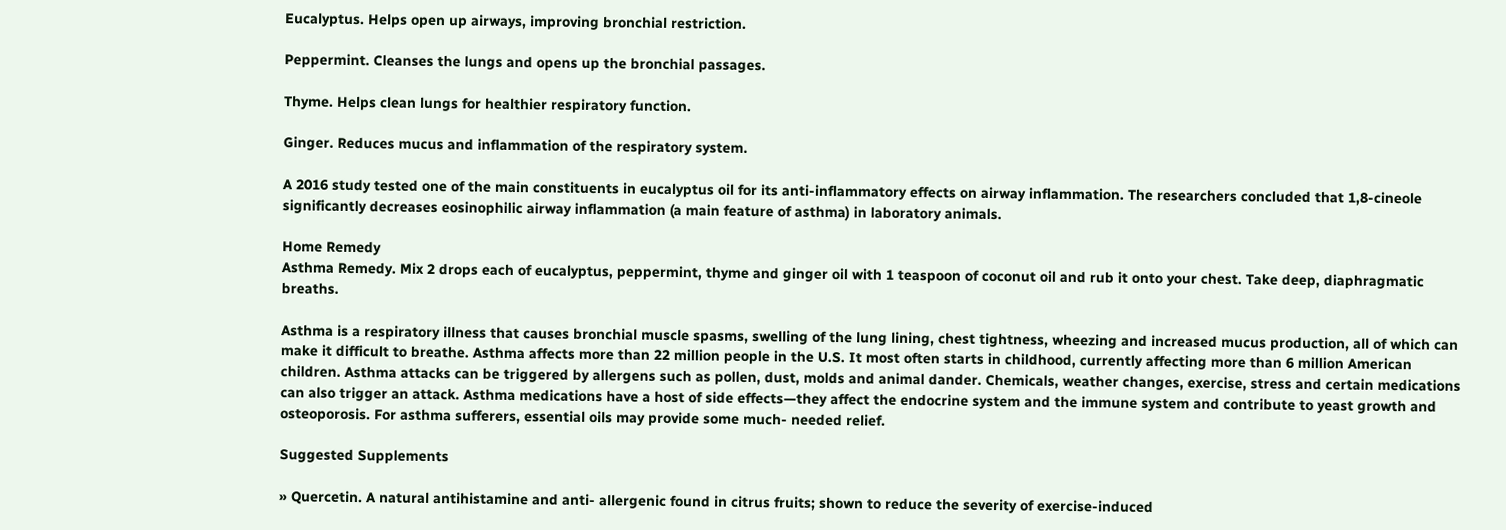Eucalyptus. Helps open up airways, improving bronchial restriction.

Peppermint. Cleanses the lungs and opens up the bronchial passages.

Thyme. Helps clean lungs for healthier respiratory function.

Ginger. Reduces mucus and inflammation of the respiratory system.

A 2016 study tested one of the main constituents in eucalyptus oil for its anti-inflammatory effects on airway inflammation. The researchers concluded that 1,8-cineole significantly decreases eosinophilic airway inflammation (a main feature of asthma) in laboratory animals.

Home Remedy
Asthma Remedy. Mix 2 drops each of eucalyptus, peppermint, thyme and ginger oil with 1 teaspoon of coconut oil and rub it onto your chest. Take deep, diaphragmatic breaths.

Asthma is a respiratory illness that causes bronchial muscle spasms, swelling of the lung lining, chest tightness, wheezing and increased mucus production, all of which can make it difficult to breathe. Asthma affects more than 22 million people in the U.S. It most often starts in childhood, currently affecting more than 6 million American children. Asthma attacks can be triggered by allergens such as pollen, dust, molds and animal dander. Chemicals, weather changes, exercise, stress and certain medications can also trigger an attack. Asthma medications have a host of side effects—they affect the endocrine system and the immune system and contribute to yeast growth and osteoporosis. For asthma sufferers, essential oils may provide some much- needed relief.

Suggested Supplements

» Quercetin. A natural antihistamine and anti- allergenic found in citrus fruits; shown to reduce the severity of exercise-induced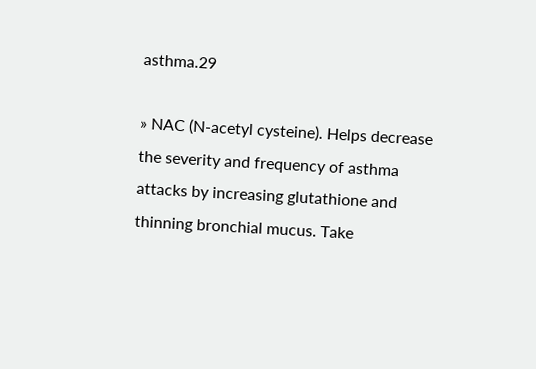asthma.29

» NAC (N-acetyl cysteine). Helps decrease the severity and frequency of asthma attacks by increasing glutathione and thinning bronchial mucus. Take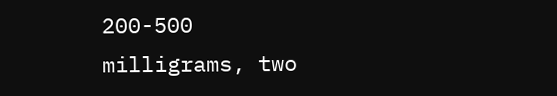200-500 milligrams, two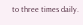to three times daily.